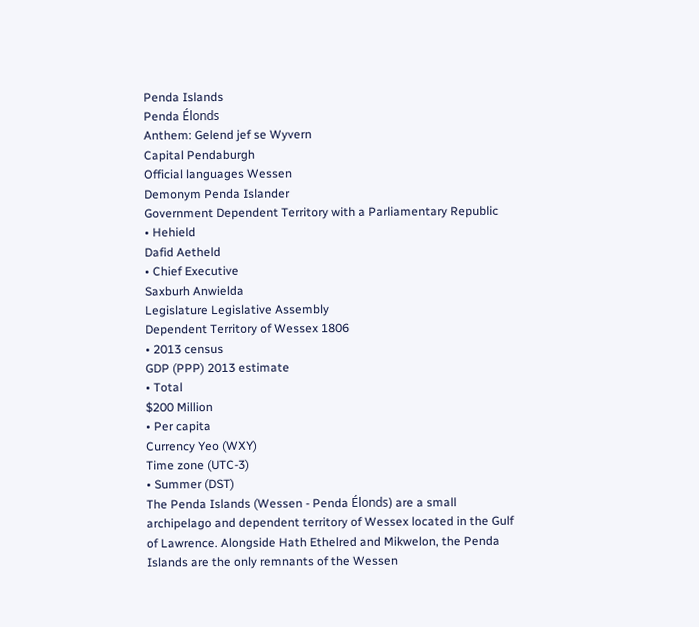Penda Islands
Penda Élonds
Anthem: Gelend jef se Wyvern
Capital Pendaburgh
Official languages Wessen
Demonym Penda Islander
Government Dependent Territory with a Parliamentary Republic
• Hehield
Dafid Aetheld
• Chief Executive
Saxburh Anwielda
Legislature Legislative Assembly
Dependent Territory of Wessex 1806
• 2013 census
GDP (PPP) 2013 estimate
• Total
$200 Million
• Per capita
Currency Yeo (WXY)
Time zone (UTC-3)
• Summer (DST)
The Penda Islands (Wessen - Penda Élonds) are a small archipelago and dependent territory of Wessex located in the Gulf of Lawrence. Alongside Hath Ethelred and Mikwelon, the Penda Islands are the only remnants of the Wessen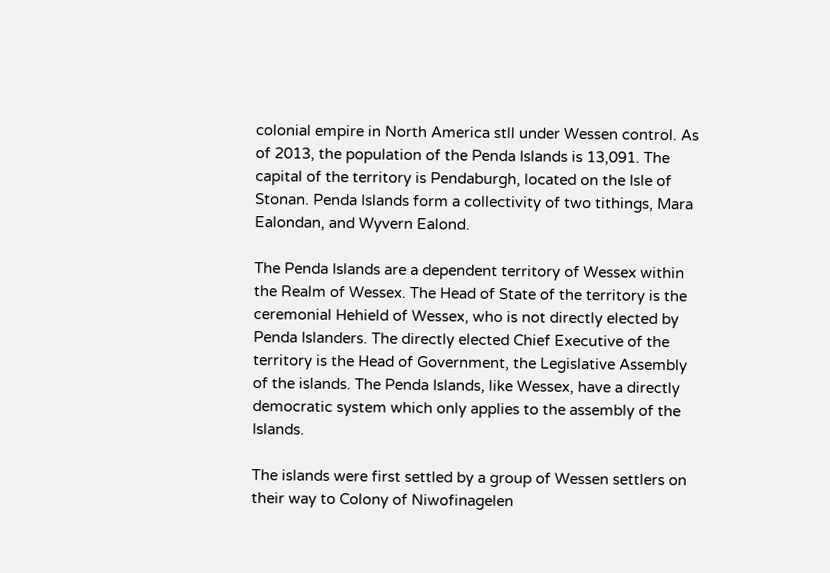colonial empire in North America stll under Wessen control. As of 2013, the population of the Penda Islands is 13,091. The capital of the territory is Pendaburgh, located on the Isle of Stonan. Penda Islands form a collectivity of two tithings, Mara Ealondan, and Wyvern Ealond.

The Penda Islands are a dependent territory of Wessex within the Realm of Wessex. The Head of State of the territory is the ceremonial Hehield of Wessex, who is not directly elected by Penda Islanders. The directly elected Chief Executive of the territory is the Head of Government, the Legislative Assembly of the islands. The Penda Islands, like Wessex, have a directly democratic system which only applies to the assembly of the Islands.

The islands were first settled by a group of Wessen settlers on their way to Colony of Niwofinagelen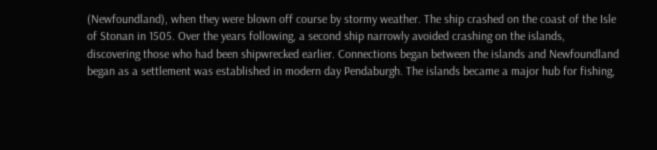(Newfoundland), when they were blown off course by stormy weather. The ship crashed on the coast of the Isle of Stonan in 1505. Over the years following, a second ship narrowly avoided crashing on the islands, discovering those who had been shipwrecked earlier. Connections began between the islands and Newfoundland began as a settlement was established in modern day Pendaburgh. The islands became a major hub for fishing,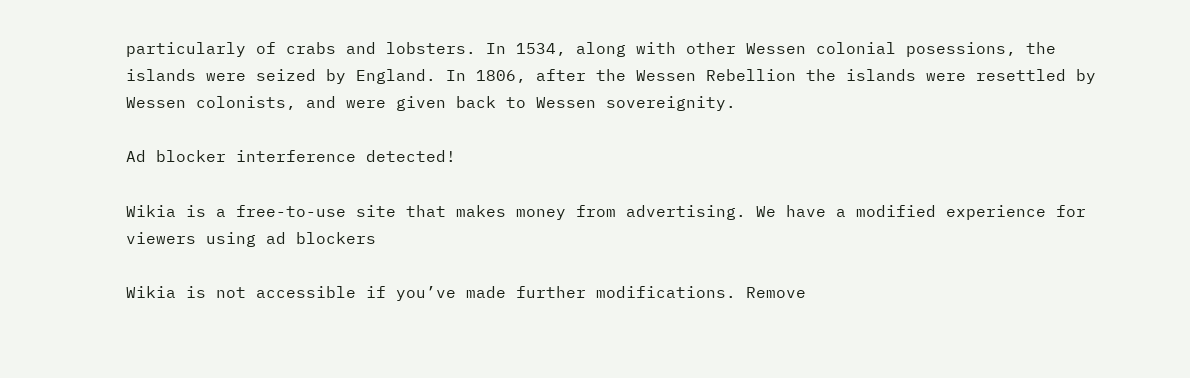particularly of crabs and lobsters. In 1534, along with other Wessen colonial posessions, the islands were seized by England. In 1806, after the Wessen Rebellion the islands were resettled by Wessen colonists, and were given back to Wessen sovereignity.

Ad blocker interference detected!

Wikia is a free-to-use site that makes money from advertising. We have a modified experience for viewers using ad blockers

Wikia is not accessible if you’ve made further modifications. Remove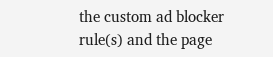the custom ad blocker rule(s) and the page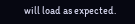will load as expected.